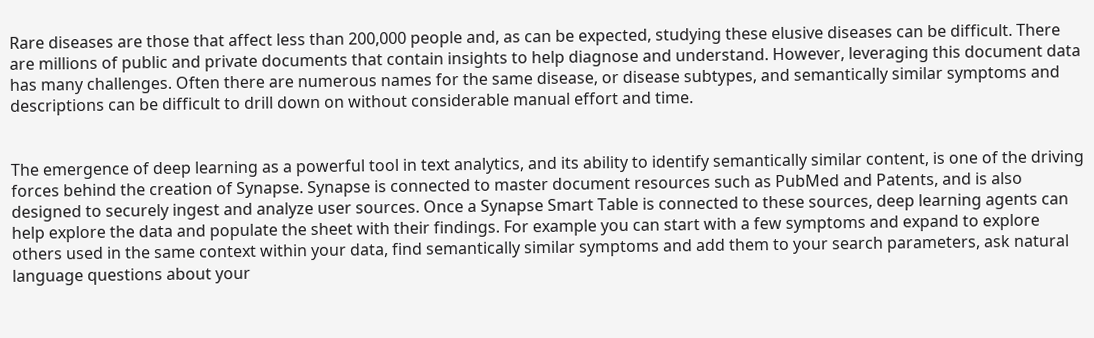Rare diseases are those that affect less than 200,000 people and, as can be expected, studying these elusive diseases can be difficult. There are millions of public and private documents that contain insights to help diagnose and understand. However, leveraging this document data has many challenges. Often there are numerous names for the same disease, or disease subtypes, and semantically similar symptoms and descriptions can be difficult to drill down on without considerable manual effort and time.


The emergence of deep learning as a powerful tool in text analytics, and its ability to identify semantically similar content, is one of the driving forces behind the creation of Synapse. Synapse is connected to master document resources such as PubMed and Patents, and is also designed to securely ingest and analyze user sources. Once a Synapse Smart Table is connected to these sources, deep learning agents can help explore the data and populate the sheet with their findings. For example you can start with a few symptoms and expand to explore others used in the same context within your data, find semantically similar symptoms and add them to your search parameters, ask natural language questions about your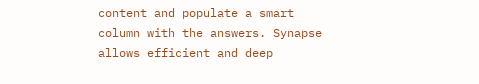content and populate a smart column with the answers. Synapse allows efficient and deep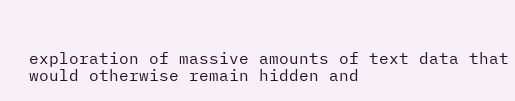exploration of massive amounts of text data that would otherwise remain hidden and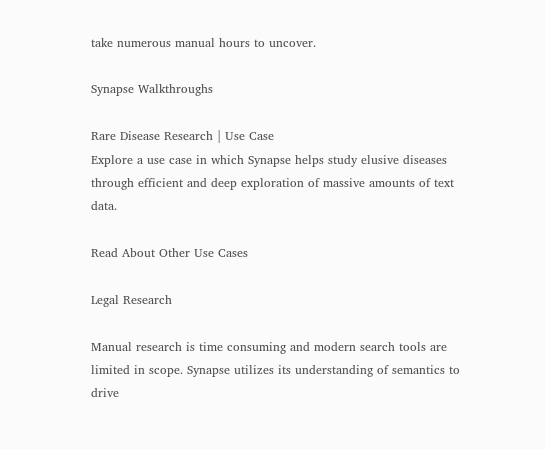take numerous manual hours to uncover.

Synapse Walkthroughs

Rare Disease Research | Use Case
Explore a use case in which Synapse helps study elusive diseases through efficient and deep exploration of massive amounts of text data.

Read About Other Use Cases

Legal Research

Manual research is time consuming and modern search tools are limited in scope. Synapse utilizes its understanding of semantics to drive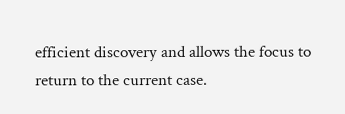efficient discovery and allows the focus to return to the current case.